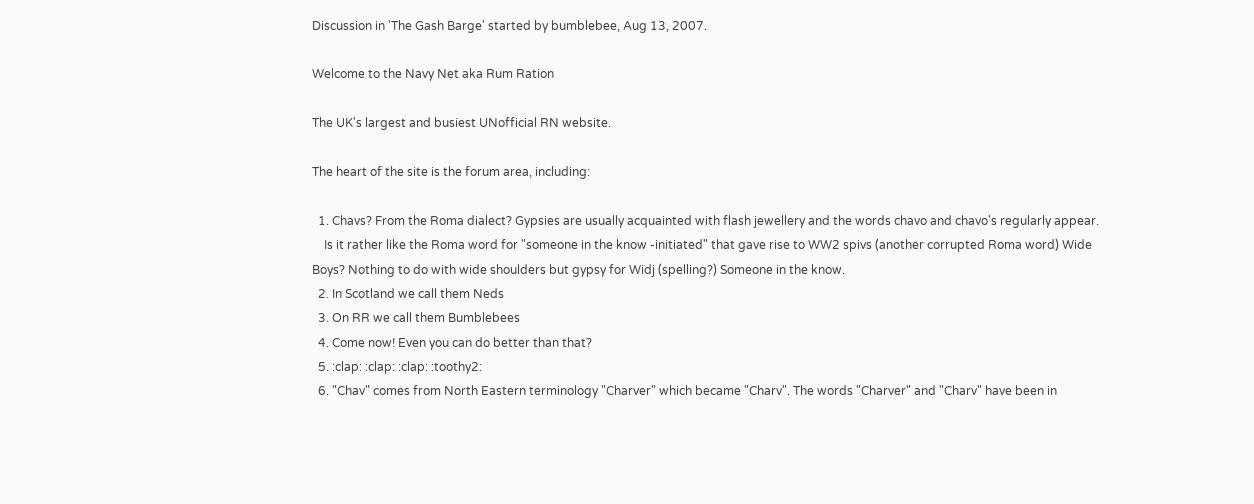Discussion in 'The Gash Barge' started by bumblebee, Aug 13, 2007.

Welcome to the Navy Net aka Rum Ration

The UK's largest and busiest UNofficial RN website.

The heart of the site is the forum area, including:

  1. Chavs? From the Roma dialect? Gypsies are usually acquainted with flash jewellery and the words chavo and chavo's regularly appear.
    Is it rather like the Roma word for "someone in the know -initiated" that gave rise to WW2 spivs (another corrupted Roma word) Wide Boys? Nothing to do with wide shoulders but gypsy for Widj (spelling?) Someone in the know.
  2. In Scotland we call them Neds
  3. On RR we call them Bumblebees
  4. Come now! Even you can do better than that?
  5. :clap: :clap: :clap: :toothy2:
  6. "Chav" comes from North Eastern terminology "Charver" which became "Charv". The words "Charver" and "Charv" have been in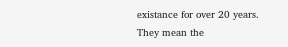existance for over 20 years. They mean the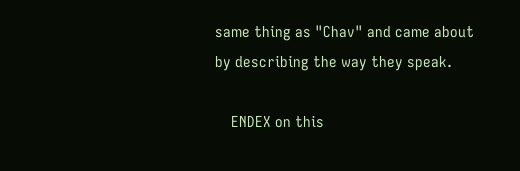same thing as "Chav" and came about by describing the way they speak.

    ENDEX on this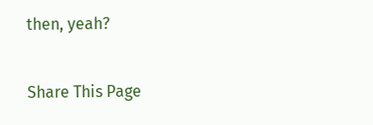then, yeah?

Share This Page